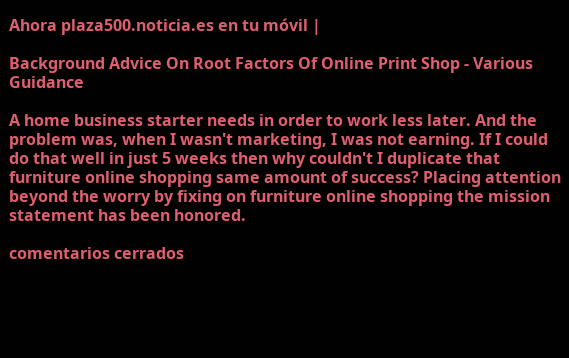Ahora plaza500.noticia.es en tu móvil |

Background Advice On Root Factors Of Online Print Shop - Various Guidance

A home business starter needs in order to work less later. And the problem was, when I wasn't marketing, I was not earning. If I could do that well in just 5 weeks then why couldn't I duplicate that furniture online shopping same amount of success? Placing attention beyond the worry by fixing on furniture online shopping the mission statement has been honored.

comentarios cerrados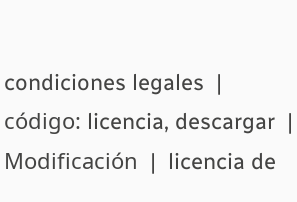condiciones legales  |
código: licencia, descargar  |  Modificación  |  licencia de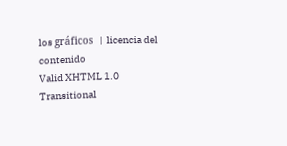los gráficos   |  licencia del contenido
Valid XHTML 1.0 Transitional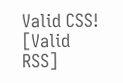Valid CSS!   [Valid RSS]